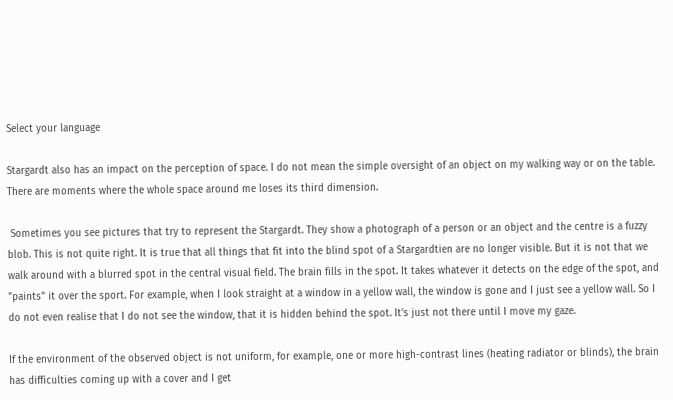Select your language

Stargardt also has an impact on the perception of space. I do not mean the simple oversight of an object on my walking way or on the table. There are moments where the whole space around me loses its third dimension.

 Sometimes you see pictures that try to represent the Stargardt. They show a photograph of a person or an object and the centre is a fuzzy blob. This is not quite right. It is true that all things that fit into the blind spot of a Stargardtien are no longer visible. But it is not that we walk around with a blurred spot in the central visual field. The brain fills in the spot. It takes whatever it detects on the edge of the spot, and "paints" it over the sport. For example, when I look straight at a window in a yellow wall, the window is gone and I just see a yellow wall. So I do not even realise that I do not see the window, that it is hidden behind the spot. It's just not there until I move my gaze.

If the environment of the observed object is not uniform, for example, one or more high-contrast lines (heating radiator or blinds), the brain has difficulties coming up with a cover and I get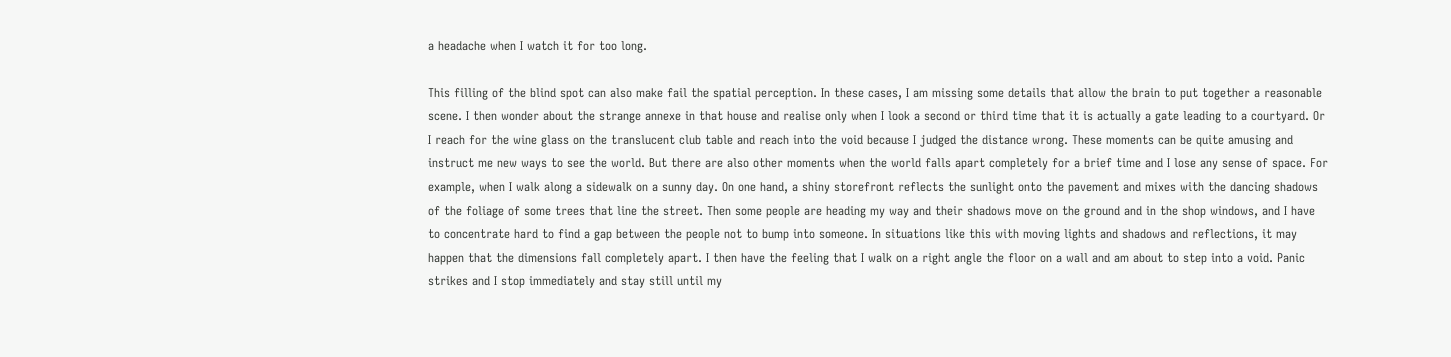a headache when I watch it for too long.

This filling of the blind spot can also make fail the spatial perception. In these cases, I am missing some details that allow the brain to put together a reasonable scene. I then wonder about the strange annexe in that house and realise only when I look a second or third time that it is actually a gate leading to a courtyard. Or I reach for the wine glass on the translucent club table and reach into the void because I judged the distance wrong. These moments can be quite amusing and instruct me new ways to see the world. But there are also other moments when the world falls apart completely for a brief time and I lose any sense of space. For example, when I walk along a sidewalk on a sunny day. On one hand, a shiny storefront reflects the sunlight onto the pavement and mixes with the dancing shadows of the foliage of some trees that line the street. Then some people are heading my way and their shadows move on the ground and in the shop windows, and I have to concentrate hard to find a gap between the people not to bump into someone. In situations like this with moving lights and shadows and reflections, it may happen that the dimensions fall completely apart. I then have the feeling that I walk on a right angle the floor on a wall and am about to step into a void. Panic strikes and I stop immediately and stay still until my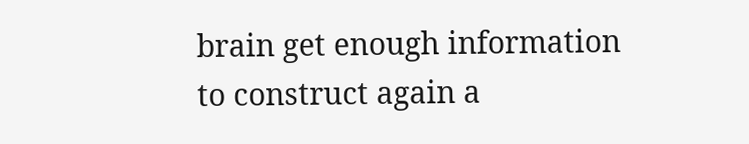brain get enough information to construct again a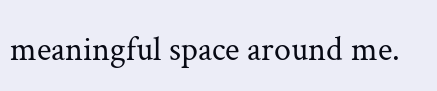meaningful space around me.